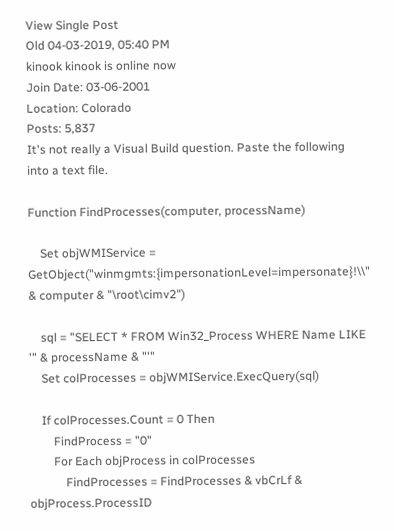View Single Post
Old 04-03-2019, 05:40 PM
kinook kinook is online now
Join Date: 03-06-2001
Location: Colorado
Posts: 5,837
It's not really a Visual Build question. Paste the following into a text file.

Function FindProcesses(computer, processName)

    Set objWMIService = GetObject("winmgmts:{impersonationLevel=impersonate}!\\" & computer & "\root\cimv2")

    sql = "SELECT * FROM Win32_Process WHERE Name LIKE '" & processName & "'"
    Set colProcesses = objWMIService.ExecQuery(sql)

    If colProcesses.Count = 0 Then
        FindProcess = "0"
        For Each objProcess in colProcesses
            FindProcesses = FindProcesses & vbCrLf & objProcess.ProcessID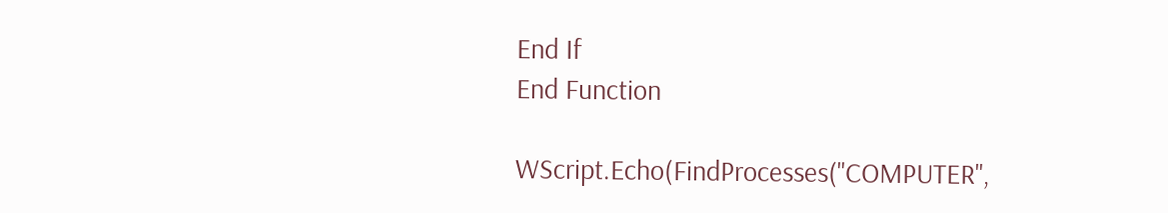End If
End Function

WScript.Echo(FindProcesses("COMPUTER",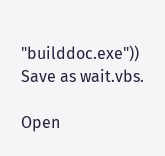"builddoc.exe"))
Save as wait.vbs.

Open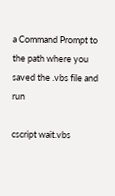a Command Prompt to the path where you saved the .vbs file and run

cscript wait.vbs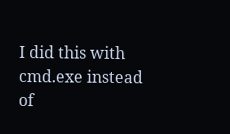I did this with cmd.exe instead of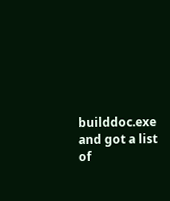builddoc.exe and got a list of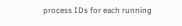process IDs for each running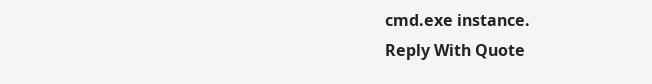cmd.exe instance.
Reply With Quote